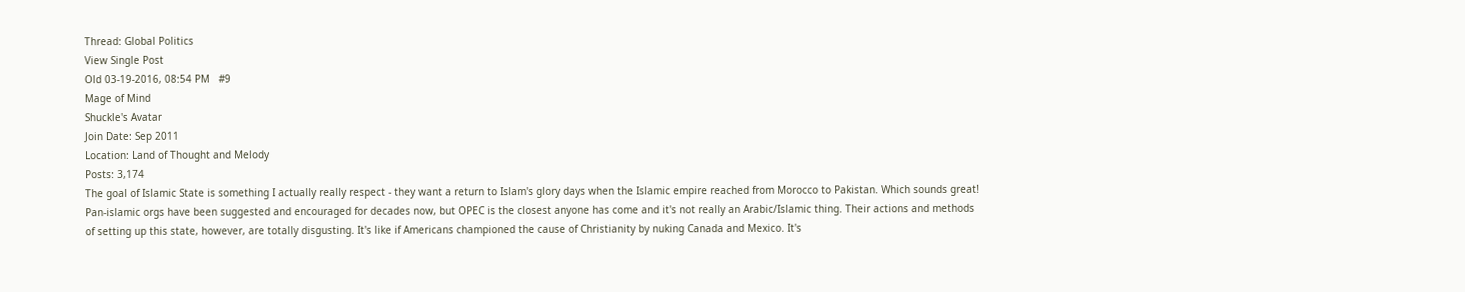Thread: Global Politics
View Single Post
Old 03-19-2016, 08:54 PM   #9
Mage of Mind
Shuckle's Avatar
Join Date: Sep 2011
Location: Land of Thought and Melody
Posts: 3,174
The goal of Islamic State is something I actually really respect - they want a return to Islam's glory days when the Islamic empire reached from Morocco to Pakistan. Which sounds great! Pan-islamic orgs have been suggested and encouraged for decades now, but OPEC is the closest anyone has come and it's not really an Arabic/Islamic thing. Their actions and methods of setting up this state, however, are totally disgusting. It's like if Americans championed the cause of Christianity by nuking Canada and Mexico. It's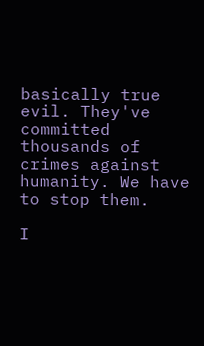basically true evil. They've committed thousands of crimes against humanity. We have to stop them.

I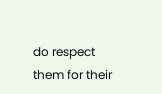do respect them for their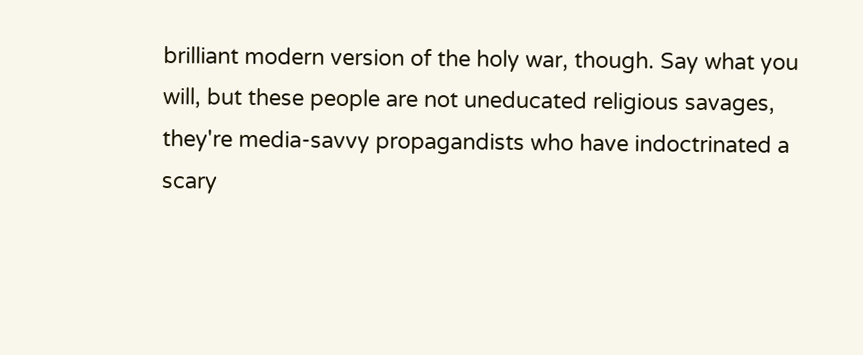brilliant modern version of the holy war, though. Say what you will, but these people are not uneducated religious savages, they're media-savvy propagandists who have indoctrinated a scary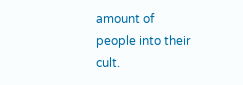amount of people into their cult.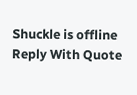Shuckle is offline   Reply With Quote